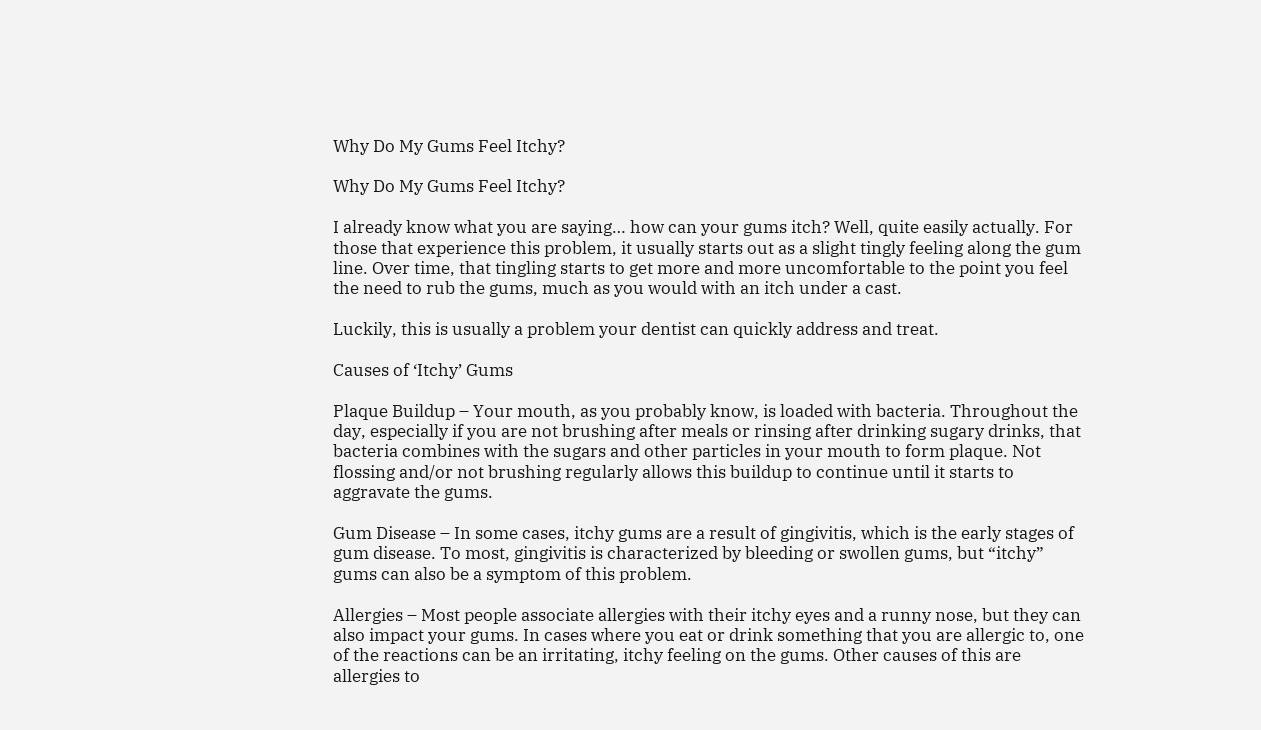Why Do My Gums Feel Itchy?

Why Do My Gums Feel Itchy?

I already know what you are saying… how can your gums itch? Well, quite easily actually. For those that experience this problem, it usually starts out as a slight tingly feeling along the gum line. Over time, that tingling starts to get more and more uncomfortable to the point you feel the need to rub the gums, much as you would with an itch under a cast.

Luckily, this is usually a problem your dentist can quickly address and treat.

Causes of ‘Itchy’ Gums

Plaque Buildup – Your mouth, as you probably know, is loaded with bacteria. Throughout the day, especially if you are not brushing after meals or rinsing after drinking sugary drinks, that bacteria combines with the sugars and other particles in your mouth to form plaque. Not flossing and/or not brushing regularly allows this buildup to continue until it starts to aggravate the gums.

Gum Disease – In some cases, itchy gums are a result of gingivitis, which is the early stages of gum disease. To most, gingivitis is characterized by bleeding or swollen gums, but “itchy” gums can also be a symptom of this problem.

Allergies – Most people associate allergies with their itchy eyes and a runny nose, but they can also impact your gums. In cases where you eat or drink something that you are allergic to, one of the reactions can be an irritating, itchy feeling on the gums. Other causes of this are allergies to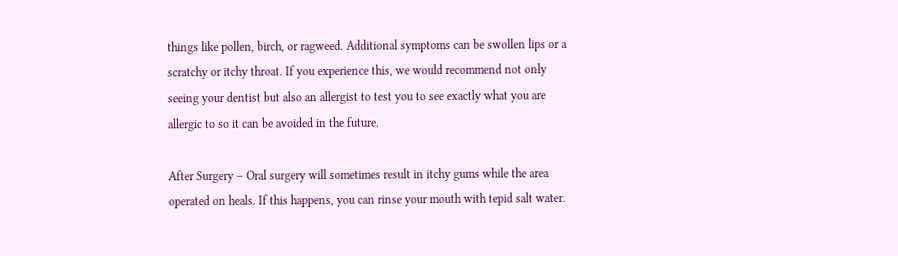things like pollen, birch, or ragweed. Additional symptoms can be swollen lips or a scratchy or itchy throat. If you experience this, we would recommend not only seeing your dentist but also an allergist to test you to see exactly what you are allergic to so it can be avoided in the future.

After Surgery – Oral surgery will sometimes result in itchy gums while the area operated on heals. If this happens, you can rinse your mouth with tepid salt water.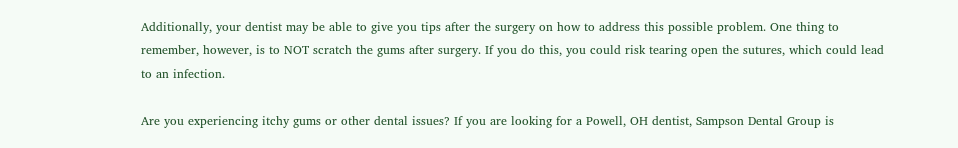Additionally, your dentist may be able to give you tips after the surgery on how to address this possible problem. One thing to remember, however, is to NOT scratch the gums after surgery. If you do this, you could risk tearing open the sutures, which could lead to an infection.

Are you experiencing itchy gums or other dental issues? If you are looking for a Powell, OH dentist, Sampson Dental Group is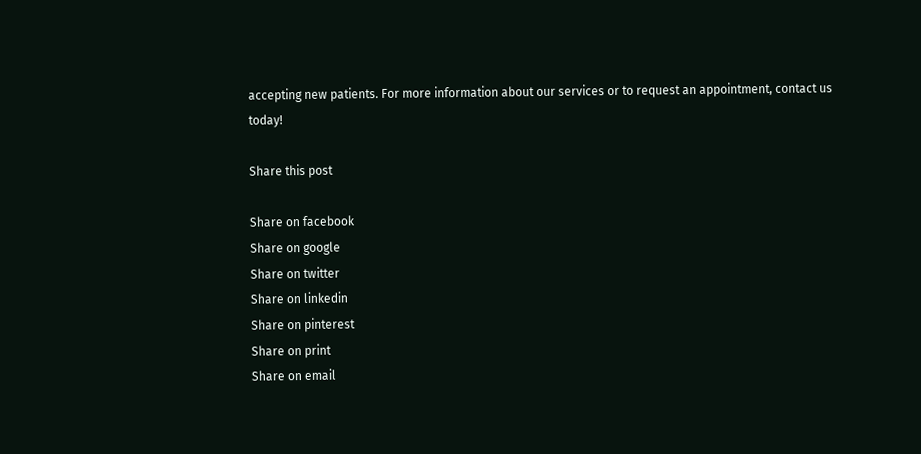accepting new patients. For more information about our services or to request an appointment, contact us today!

Share this post

Share on facebook
Share on google
Share on twitter
Share on linkedin
Share on pinterest
Share on print
Share on email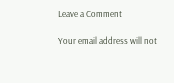Leave a Comment

Your email address will not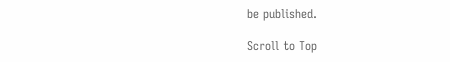be published.

Scroll to Top